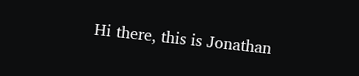Hi there, this is Jonathan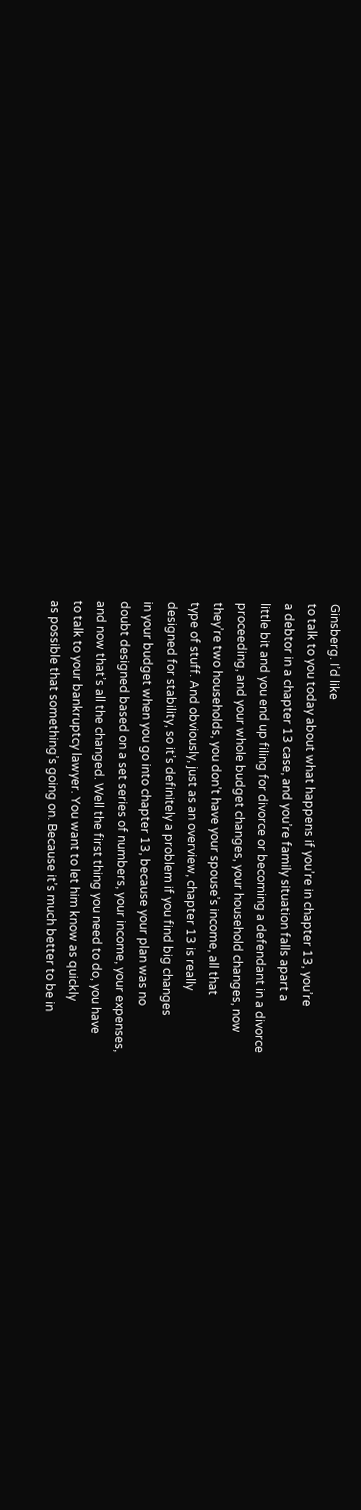Ginsberg. I’d like
to talk to you today about what happens if you’re in chapter 13, you’re
a debtor in a chapter 13 case, and you’re family situation falls apart a
little bit and you end up filing for divorce or becoming a defendant in a divorce
proceeding, and your whole budget changes, your household changes, now
they’re two households, you don’t have your spouse’s income, all that
type of stuff. And obviously, just as an overview, chapter 13 is really
designed for stability, so it’s definitely a problem if you find big changes
in your budget when you go into chapter 13, because your plan was no
doubt designed based on a set series of numbers, your income, your expenses,
and now that’s all the changed. Well the first thing you need to do, you have
to talk to your bankruptcy lawyer. You want to let him know as quickly
as possible that something’s going on. Because it’s much better to be in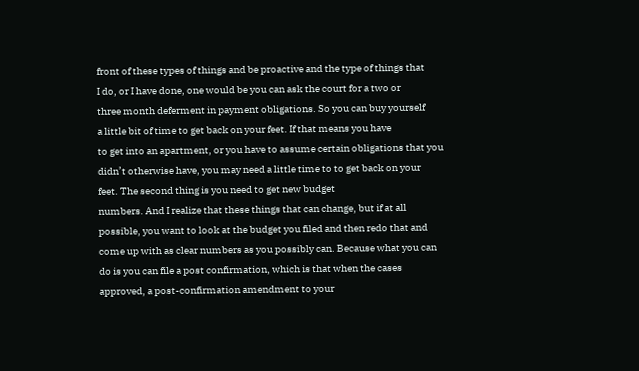front of these types of things and be proactive and the type of things that
I do, or I have done, one would be you can ask the court for a two or
three month deferment in payment obligations. So you can buy yourself
a little bit of time to get back on your feet. If that means you have
to get into an apartment, or you have to assume certain obligations that you
didn’t otherwise have, you may need a little time to to get back on your
feet. The second thing is you need to get new budget
numbers. And I realize that these things that can change, but if at all
possible, you want to look at the budget you filed and then redo that and
come up with as clear numbers as you possibly can. Because what you can
do is you can file a post confirmation, which is that when the cases
approved, a post-confirmation amendment to your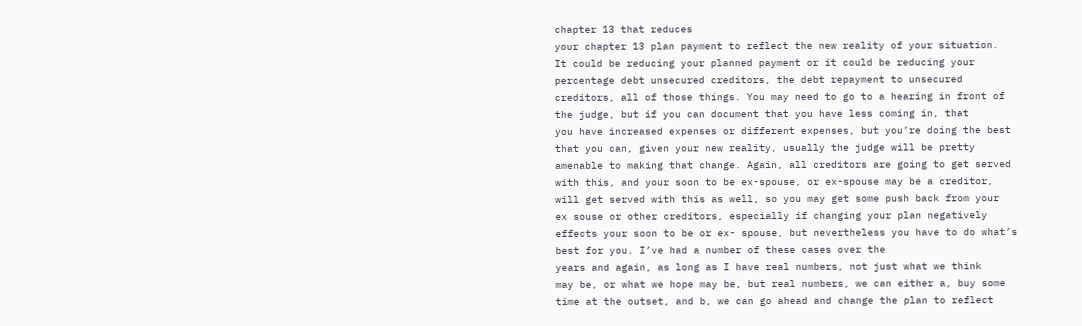chapter 13 that reduces
your chapter 13 plan payment to reflect the new reality of your situation.
It could be reducing your planned payment or it could be reducing your
percentage debt unsecured creditors, the debt repayment to unsecured
creditors, all of those things. You may need to go to a hearing in front of
the judge, but if you can document that you have less coming in, that
you have increased expenses or different expenses, but you’re doing the best
that you can, given your new reality, usually the judge will be pretty
amenable to making that change. Again, all creditors are going to get served
with this, and your soon to be ex-spouse, or ex-spouse may be a creditor,
will get served with this as well, so you may get some push back from your
ex souse or other creditors, especially if changing your plan negatively
effects your soon to be or ex- spouse, but nevertheless you have to do what’s
best for you. I’ve had a number of these cases over the
years and again, as long as I have real numbers, not just what we think
may be, or what we hope may be, but real numbers, we can either a, buy some
time at the outset, and b, we can go ahead and change the plan to reflect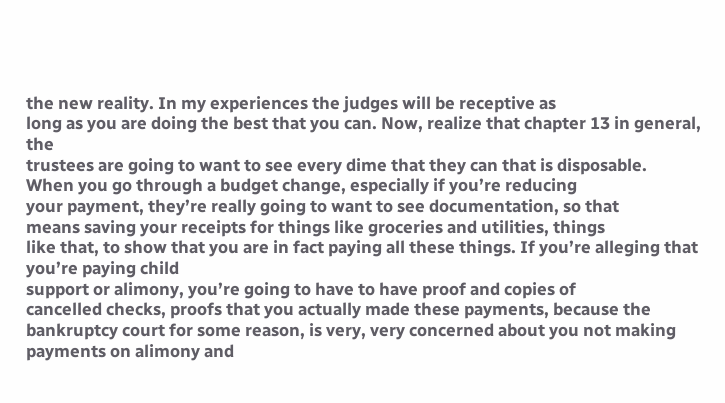the new reality. In my experiences the judges will be receptive as
long as you are doing the best that you can. Now, realize that chapter 13 in general, the
trustees are going to want to see every dime that they can that is disposable.
When you go through a budget change, especially if you’re reducing
your payment, they’re really going to want to see documentation, so that
means saving your receipts for things like groceries and utilities, things
like that, to show that you are in fact paying all these things. If you’re alleging that you’re paying child
support or alimony, you’re going to have to have proof and copies of
cancelled checks, proofs that you actually made these payments, because the
bankruptcy court for some reason, is very, very concerned about you not making
payments on alimony and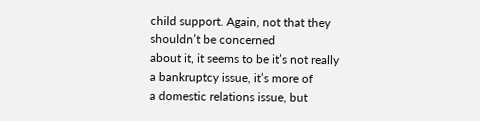child support. Again, not that they shouldn’t be concerned
about it, it seems to be it’s not really a bankruptcy issue, it’s more of
a domestic relations issue, but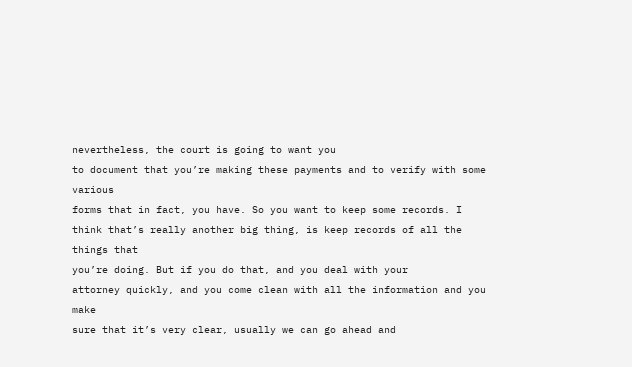nevertheless, the court is going to want you
to document that you’re making these payments and to verify with some various
forms that in fact, you have. So you want to keep some records. I
think that’s really another big thing, is keep records of all the things that
you’re doing. But if you do that, and you deal with your
attorney quickly, and you come clean with all the information and you make
sure that it’s very clear, usually we can go ahead and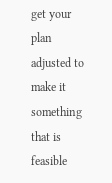get your plan
adjusted to make it something that is feasible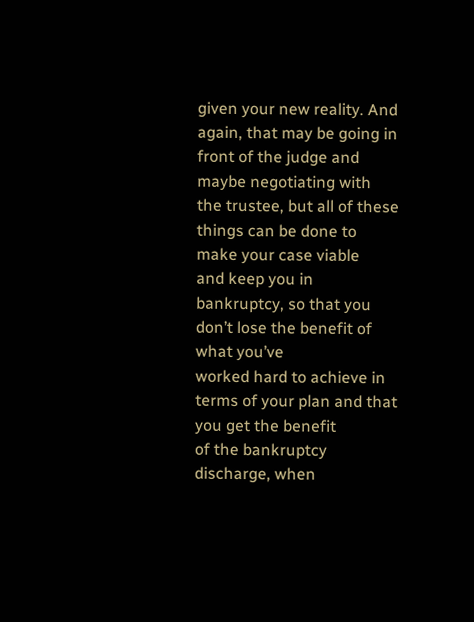given your new reality. And
again, that may be going in front of the judge and maybe negotiating with
the trustee, but all of these things can be done to make your case viable
and keep you in bankruptcy, so that you don’t lose the benefit of what you’ve
worked hard to achieve in terms of your plan and that you get the benefit
of the bankruptcy discharge, when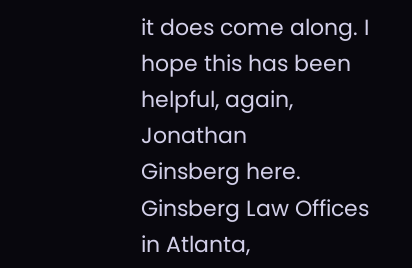it does come along. I hope this has been helpful, again, Jonathan
Ginsberg here. Ginsberg Law Offices in Atlanta,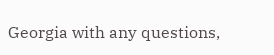Georgia with any questions,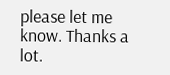please let me know. Thanks a lot.